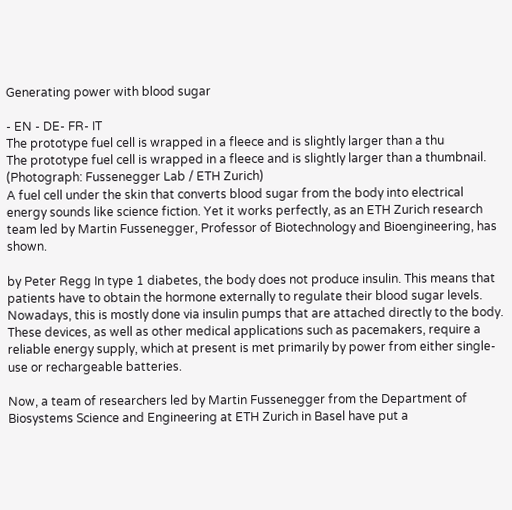Generating power with blood sugar

- EN - DE- FR- IT
The prototype fuel cell is wrapped in a fleece and is slightly larger than a thu
The prototype fuel cell is wrapped in a fleece and is slightly larger than a thumbnail. (Photograph: Fussenegger Lab / ETH Zurich)
A fuel cell under the skin that converts blood sugar from the body into electrical energy sounds like science fiction. Yet it works perfectly, as an ETH Zurich research team led by Martin Fussenegger, Professor of Biotechnology and Bioengineering, has shown.

by Peter Regg In type 1 diabetes, the body does not produce insulin. This means that patients have to obtain the hormone externally to regulate their blood sugar levels. Nowadays, this is mostly done via insulin pumps that are attached directly to the body. These devices, as well as other medical applications such as pacemakers, require a reliable energy supply, which at present is met primarily by power from either single-use or rechargeable batteries.

Now, a team of researchers led by Martin Fussenegger from the Department of Biosystems Science and Engineering at ETH Zurich in Basel have put a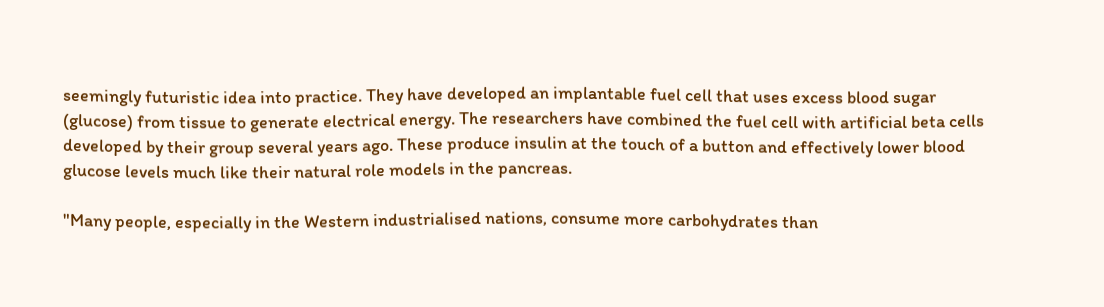seemingly futuristic idea into practice. They have developed an implantable fuel cell that uses excess blood sugar (glucose) from tissue to generate electrical energy. The researchers have combined the fuel cell with artificial beta cells developed by their group several years ago. These produce insulin at the touch of a button and effectively lower blood glucose levels much like their natural role models in the pancreas.

"Many people, especially in the Western industrialised nations, consume more carbohydrates than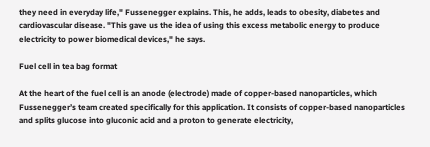they need in everyday life," Fussenegger explains. This, he adds, leads to obesity, diabetes and cardiovascular disease. "This gave us the idea of using this excess metabolic energy to produce electricity to power biomedical devices," he says.

Fuel cell in tea bag format

At the heart of the fuel cell is an anode (electrode) made of copper-based nanoparticles, which Fussenegger’s team created specifically for this application. It consists of copper-based nanoparticles and splits glucose into gluconic acid and a proton to generate electricity,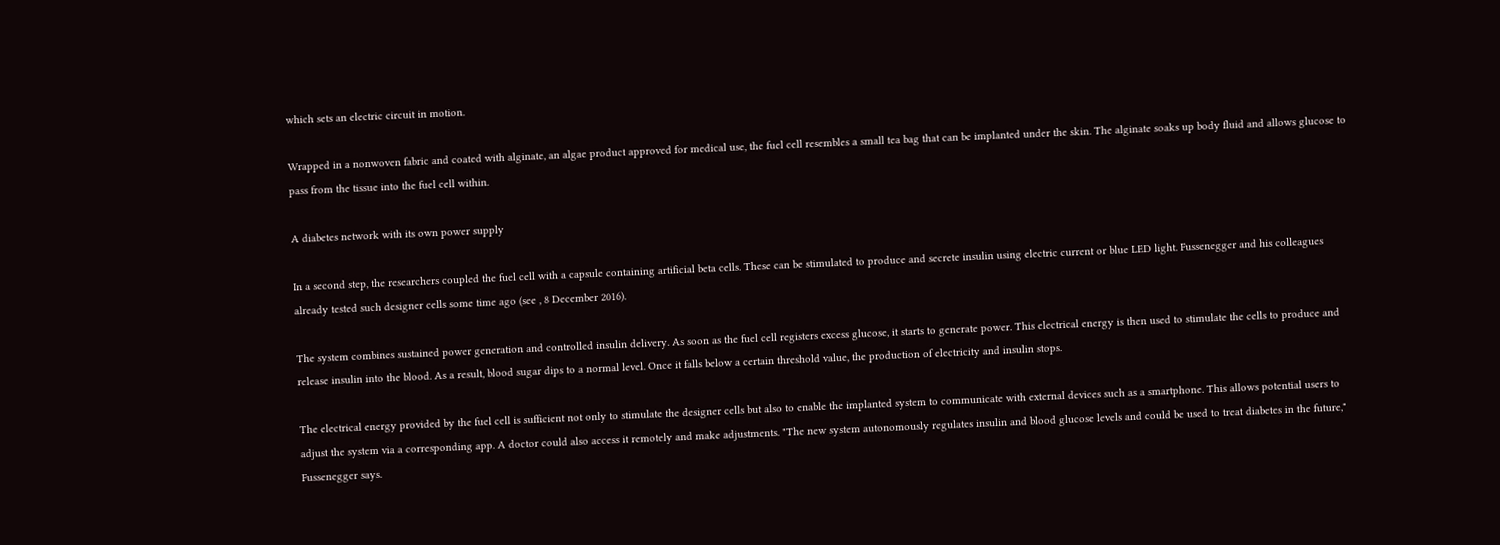which sets an electric circuit in motion.

Wrapped in a nonwoven fabric and coated with alginate, an algae product approved for medical use, the fuel cell resembles a small tea bag that can be implanted under the skin. The alginate soaks up body fluid and allows glucose to pass from the tissue into the fuel cell within.

A diabetes network with its own power supply

In a second step, the researchers coupled the fuel cell with a capsule containing artificial beta cells. These can be stimulated to produce and secrete insulin using electric current or blue LED light. Fussenegger and his colleagues already tested such designer cells some time ago (see , 8 December 2016).

The system combines sustained power generation and controlled insulin delivery. As soon as the fuel cell registers excess glucose, it starts to generate power. This electrical energy is then used to stimulate the cells to produce and release insulin into the blood. As a result, blood sugar dips to a normal level. Once it falls below a certain threshold value, the production of electricity and insulin stops.

The electrical energy provided by the fuel cell is sufficient not only to stimulate the designer cells but also to enable the implanted system to communicate with external devices such as a smartphone. This allows potential users to adjust the system via a corresponding app. A doctor could also access it remotely and make adjustments. "The new system autonomously regulates insulin and blood glucose levels and could be used to treat diabetes in the future," Fussenegger says.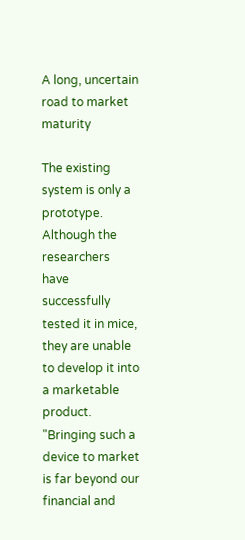A long, uncertain road to market maturity

The existing system is only a prototype. Although the researchers have successfully tested it in mice, they are unable to develop it into a marketable product. "Bringing such a device to market is far beyond our financial and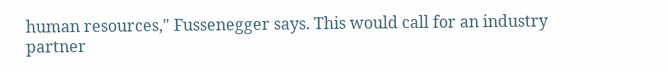human resources," Fussenegger says. This would call for an industry partner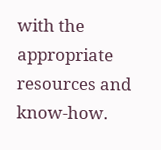with the appropriate resources and know-how.